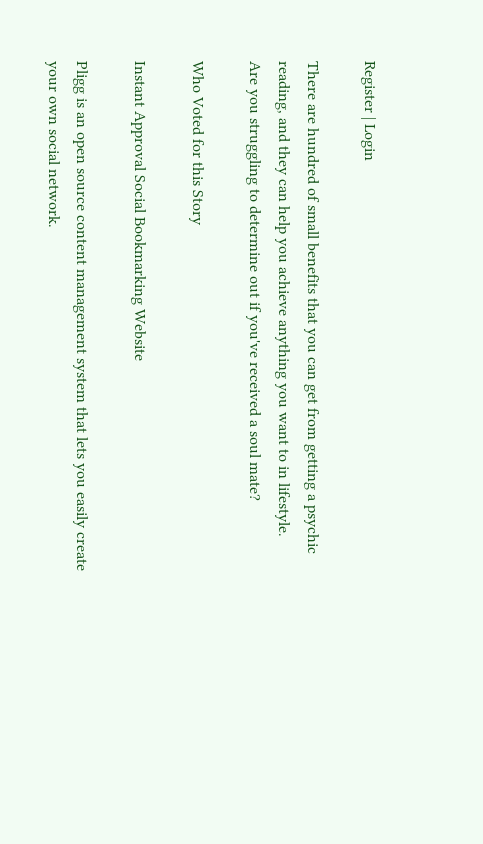Register | Login

There are hundred of small benefits that you can get from getting a psychic reading, and they can help you achieve anything you want to in lifestyle.
Are you struggling to determine out if you've received a soul mate?

Who Voted for this Story

Instant Approval Social Bookmarking Website

Pligg is an open source content management system that lets you easily create your own social network.